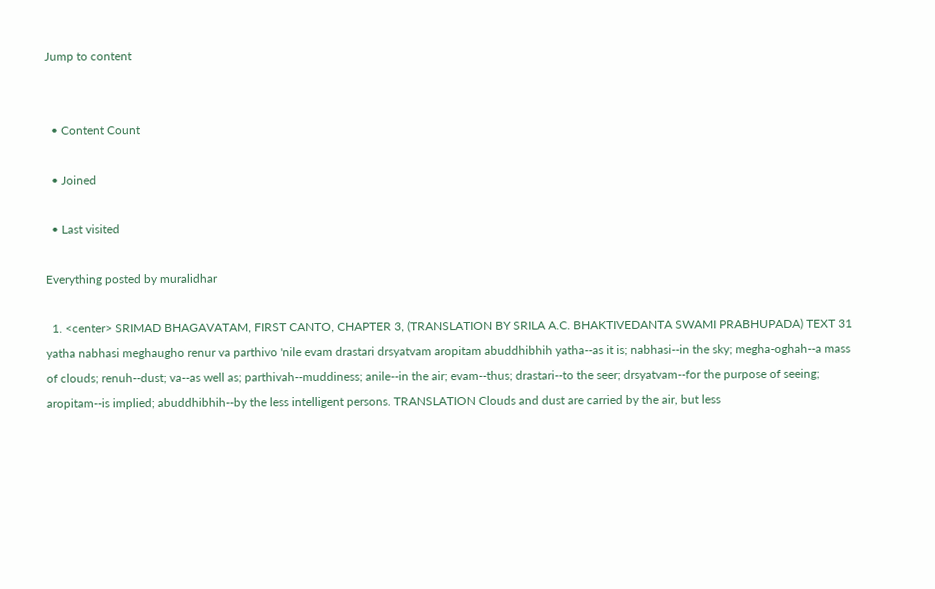Jump to content


  • Content Count

  • Joined

  • Last visited

Everything posted by muralidhar

  1. <center> SRIMAD BHAGAVATAM, FIRST CANTO, CHAPTER 3, (TRANSLATION BY SRILA A.C. BHAKTIVEDANTA SWAMI PRABHUPADA) TEXT 31 yatha nabhasi meghaugho renur va parthivo 'nile evam drastari drsyatvam aropitam abuddhibhih yatha--as it is; nabhasi--in the sky; megha-oghah--a mass of clouds; renuh--dust; va--as well as; parthivah--muddiness; anile--in the air; evam--thus; drastari--to the seer; drsyatvam--for the purpose of seeing; aropitam--is implied; abuddhibhih--by the less intelligent persons. TRANSLATION Clouds and dust are carried by the air, but less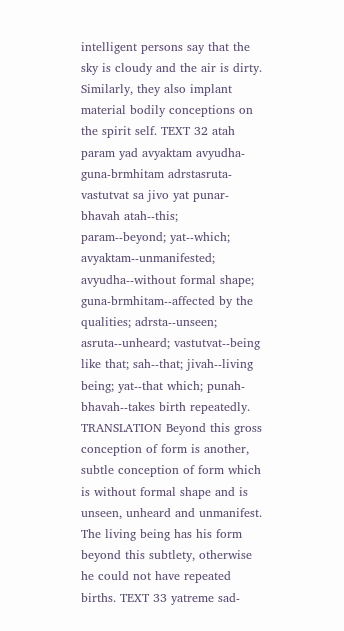intelligent persons say that the sky is cloudy and the air is dirty. Similarly, they also implant material bodily conceptions on the spirit self. TEXT 32 atah param yad avyaktam avyudha-guna-brmhitam adrstasruta-vastutvat sa jivo yat punar-bhavah atah--this; param--beyond; yat--which; avyaktam--unmanifested; avyudha--without formal shape; guna-brmhitam--affected by the qualities; adrsta--unseen; asruta--unheard; vastutvat--being like that; sah--that; jivah--living being; yat--that which; punah-bhavah--takes birth repeatedly. TRANSLATION Beyond this gross conception of form is another, subtle conception of form which is without formal shape and is unseen, unheard and unmanifest. The living being has his form beyond this subtlety, otherwise he could not have repeated births. TEXT 33 yatreme sad-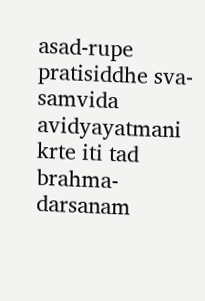asad-rupe pratisiddhe sva-samvida avidyayatmani krte iti tad brahma-darsanam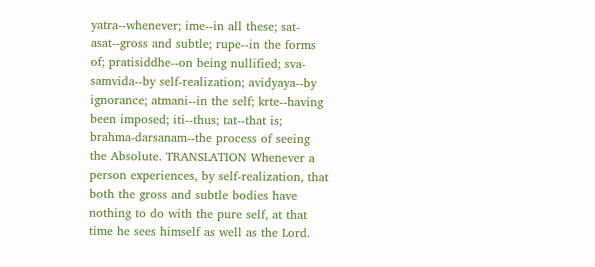yatra--whenever; ime--in all these; sat-asat--gross and subtle; rupe--in the forms of; pratisiddhe--on being nullified; sva-samvida--by self-realization; avidyaya--by ignorance; atmani--in the self; krte--having been imposed; iti--thus; tat--that is; brahma-darsanam--the process of seeing the Absolute. TRANSLATION Whenever a person experiences, by self-realization, that both the gross and subtle bodies have nothing to do with the pure self, at that time he sees himself as well as the Lord.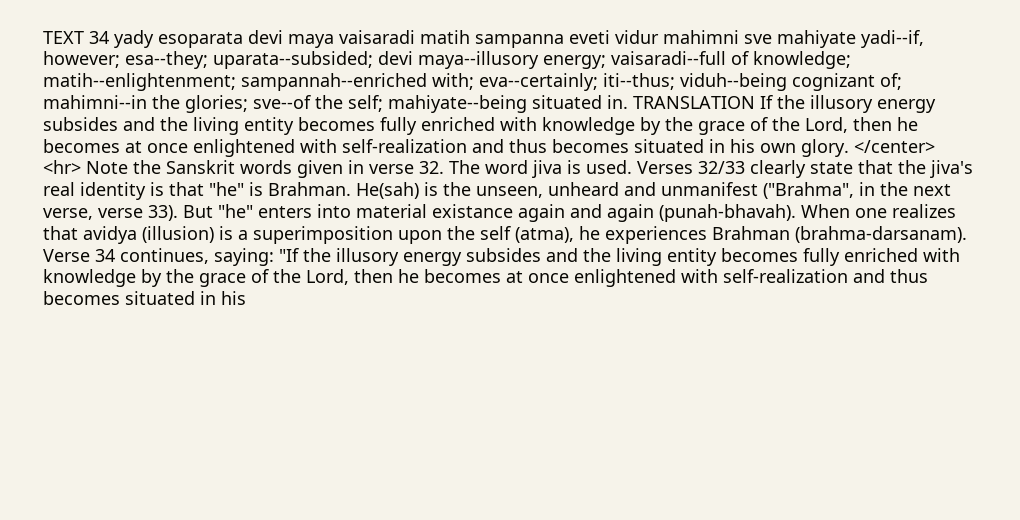TEXT 34 yady esoparata devi maya vaisaradi matih sampanna eveti vidur mahimni sve mahiyate yadi--if, however; esa--they; uparata--subsided; devi maya--illusory energy; vaisaradi--full of knowledge; matih--enlightenment; sampannah--enriched with; eva--certainly; iti--thus; viduh--being cognizant of; mahimni--in the glories; sve--of the self; mahiyate--being situated in. TRANSLATION If the illusory energy subsides and the living entity becomes fully enriched with knowledge by the grace of the Lord, then he becomes at once enlightened with self-realization and thus becomes situated in his own glory. </center> <hr> Note the Sanskrit words given in verse 32. The word jiva is used. Verses 32/33 clearly state that the jiva's real identity is that "he" is Brahman. He(sah) is the unseen, unheard and unmanifest ("Brahma", in the next verse, verse 33). But "he" enters into material existance again and again (punah-bhavah). When one realizes that avidya (illusion) is a superimposition upon the self (atma), he experiences Brahman (brahma-darsanam). Verse 34 continues, saying: "If the illusory energy subsides and the living entity becomes fully enriched with knowledge by the grace of the Lord, then he becomes at once enlightened with self-realization and thus becomes situated in his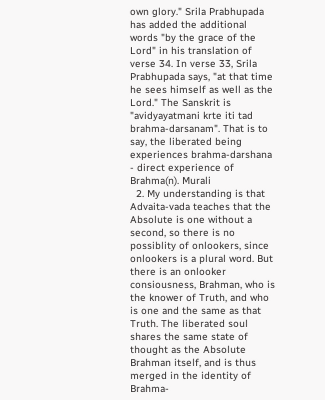own glory." Srila Prabhupada has added the additional words "by the grace of the Lord" in his translation of verse 34. In verse 33, Srila Prabhupada says, "at that time he sees himself as well as the Lord." The Sanskrit is "avidyayatmani krte iti tad brahma-darsanam". That is to say, the liberated being experiences brahma-darshana - direct experience of Brahma(n). Murali
  2. My understanding is that Advaita-vada teaches that the Absolute is one without a second, so there is no possiblity of onlookers, since onlookers is a plural word. But there is an onlooker consiousness, Brahman, who is the knower of Truth, and who is one and the same as that Truth. The liberated soul shares the same state of thought as the Absolute Brahman itself, and is thus merged in the identity of Brahma-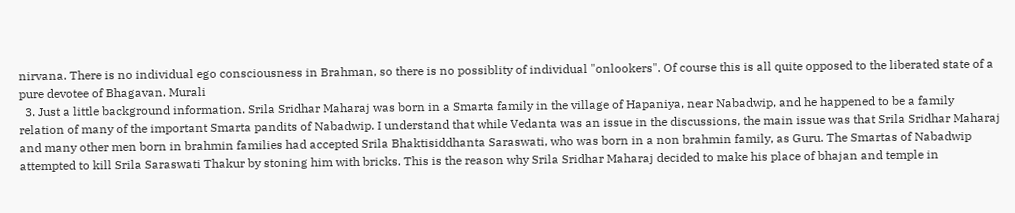nirvana. There is no individual ego consciousness in Brahman, so there is no possiblity of individual "onlookers". Of course this is all quite opposed to the liberated state of a pure devotee of Bhagavan. Murali
  3. Just a little background information. Srila Sridhar Maharaj was born in a Smarta family in the village of Hapaniya, near Nabadwip, and he happened to be a family relation of many of the important Smarta pandits of Nabadwip. I understand that while Vedanta was an issue in the discussions, the main issue was that Srila Sridhar Maharaj and many other men born in brahmin families had accepted Srila Bhaktisiddhanta Saraswati, who was born in a non brahmin family, as Guru. The Smartas of Nabadwip attempted to kill Srila Saraswati Thakur by stoning him with bricks. This is the reason why Srila Sridhar Maharaj decided to make his place of bhajan and temple in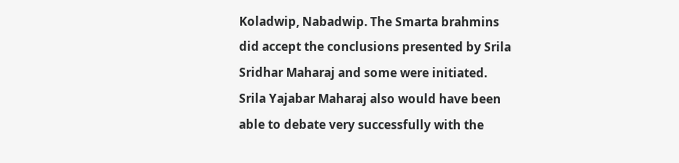Koladwip, Nabadwip. The Smarta brahmins did accept the conclusions presented by Srila Sridhar Maharaj and some were initiated. Srila Yajabar Maharaj also would have been able to debate very successfully with the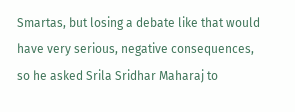Smartas, but losing a debate like that would have very serious, negative consequences, so he asked Srila Sridhar Maharaj to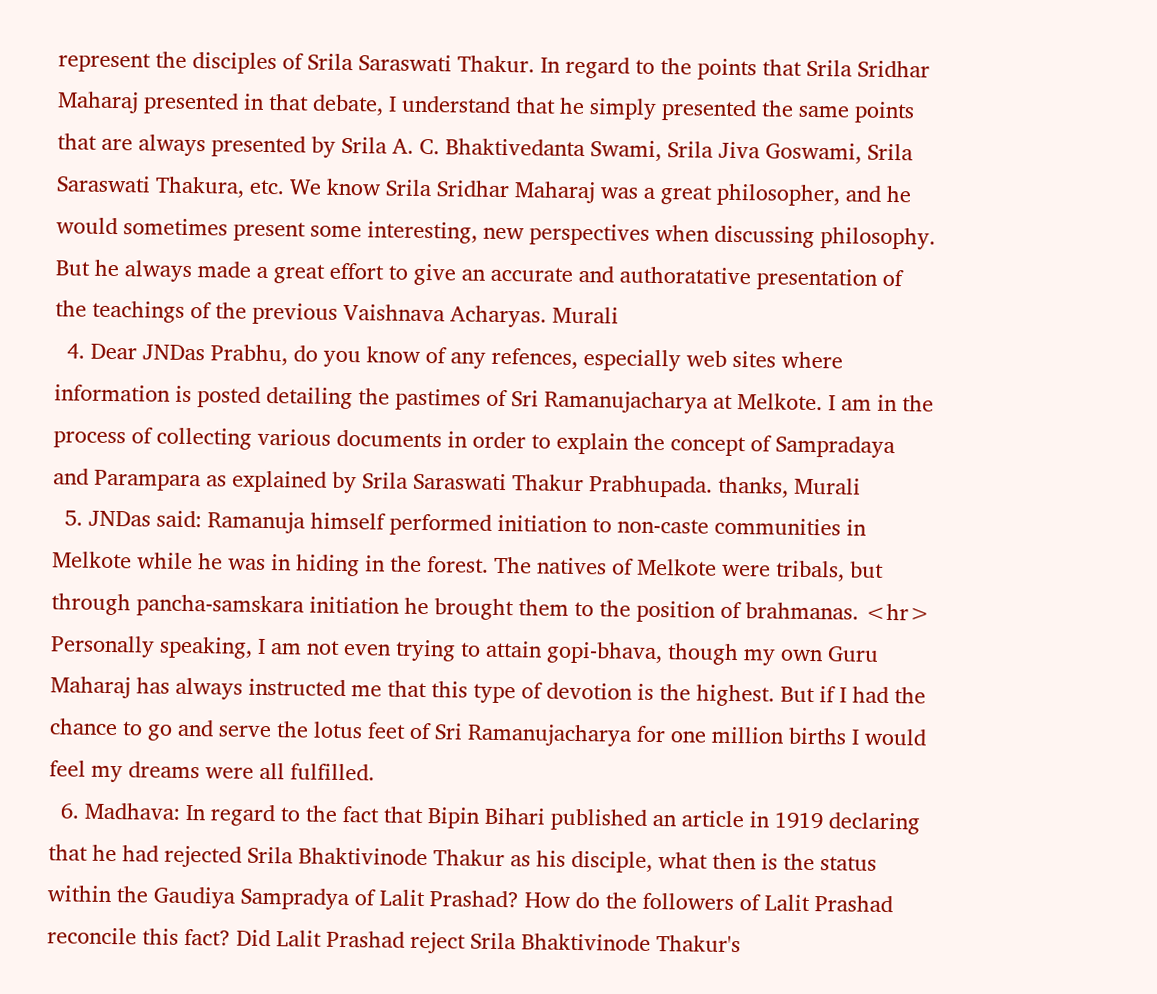represent the disciples of Srila Saraswati Thakur. In regard to the points that Srila Sridhar Maharaj presented in that debate, I understand that he simply presented the same points that are always presented by Srila A. C. Bhaktivedanta Swami, Srila Jiva Goswami, Srila Saraswati Thakura, etc. We know Srila Sridhar Maharaj was a great philosopher, and he would sometimes present some interesting, new perspectives when discussing philosophy. But he always made a great effort to give an accurate and authoratative presentation of the teachings of the previous Vaishnava Acharyas. Murali
  4. Dear JNDas Prabhu, do you know of any refences, especially web sites where information is posted detailing the pastimes of Sri Ramanujacharya at Melkote. I am in the process of collecting various documents in order to explain the concept of Sampradaya and Parampara as explained by Srila Saraswati Thakur Prabhupada. thanks, Murali
  5. JNDas said: Ramanuja himself performed initiation to non-caste communities in Melkote while he was in hiding in the forest. The natives of Melkote were tribals, but through pancha-samskara initiation he brought them to the position of brahmanas. <hr> Personally speaking, I am not even trying to attain gopi-bhava, though my own Guru Maharaj has always instructed me that this type of devotion is the highest. But if I had the chance to go and serve the lotus feet of Sri Ramanujacharya for one million births I would feel my dreams were all fulfilled.
  6. Madhava: In regard to the fact that Bipin Bihari published an article in 1919 declaring that he had rejected Srila Bhaktivinode Thakur as his disciple, what then is the status within the Gaudiya Sampradya of Lalit Prashad? How do the followers of Lalit Prashad reconcile this fact? Did Lalit Prashad reject Srila Bhaktivinode Thakur's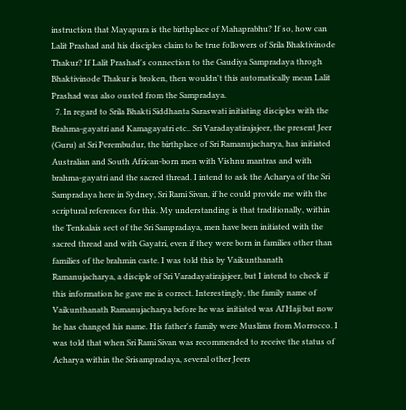instruction that Mayapura is the birthplace of Mahaprabhu? If so, how can Lalit Prashad and his disciples claim to be true followers of Srila Bhaktivinode Thakur? If Lalit Prashad's connection to the Gaudiya Sampradaya throgh Bhaktivinode Thakur is broken, then wouldn't this automatically mean Lalit Prashad was also ousted from the Sampradaya.
  7. In regard to Srila Bhakti Siddhanta Saraswati initiating disciples with the Brahma-gayatri and Kamagayatri etc.. Sri Varadayatirajajeer, the present Jeer (Guru) at Sri Perembudur, the birthplace of Sri Ramanujacharya, has initiated Australian and South African-born men with Vishnu mantras and with brahma-gayatri and the sacred thread. I intend to ask the Acharya of the Sri Sampradaya here in Sydney, Sri Rami Sivan, if he could provide me with the scriptural references for this. My understanding is that traditionally, within the Tenkalais sect of the Sri Sampradaya, men have been initiated with the sacred thread and with Gayatri, even if they were born in families other than families of the brahmin caste. I was told this by Vaikunthanath Ramanujacharya, a disciple of Sri Varadayatirajajeer, but I intend to check if this information he gave me is correct. Interestingly, the family name of Vaikunthanath Ramanujacharya before he was initiated was Al'Haji but now he has changed his name. His father's family were Muslims from Morrocco. I was told that when Sri Rami Sivan was recommended to receive the status of Acharya within the Srisampradaya, several other Jeers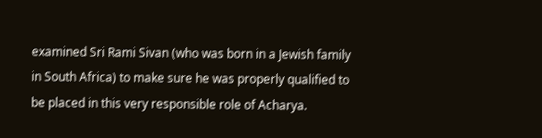examined Sri Rami Sivan (who was born in a Jewish family in South Africa) to make sure he was properly qualified to be placed in this very responsible role of Acharya.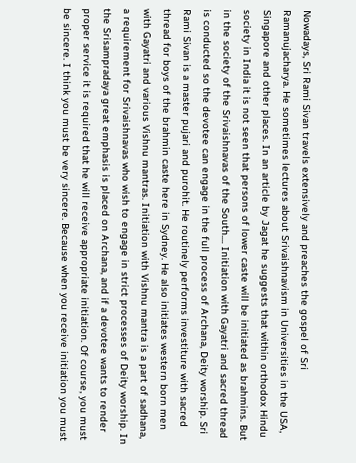Nowadays, Sri Rami Sivan travels extensively and preaches the gospel of Sri Ramanujacharya. He sometimes lectures about Srivaishnavism in Universities in the USA, Singapore and other places. In an article by Jagat he suggests that within orthodox Hindu society in India it is not seen that persons of lower caste will be initiated as brahmins. But in the society of the Srivaishnavas of the South.... Initiation with Gayatri and sacred thread is conducted so the devotee can engage in the full process of Archana, Deity worship. Sri Rami Sivan is a master pujari and purohit. He routinely performs investiture with sacred thread for boys of the brahmin caste here in Sydney. He also initiates western born men with Gayatri and various Vishnu mantras. Initiation with Vishnu mantra is a part of sadhana, a requirement for Srivaishnavas who wish to engage in strict processes of Deity worship. In the Srisampradaya great emphasis is placed on Archana, and if a devotee wants to render proper service it is required that he will receive appropriate initiation. Of course, you must be sincere. I think you must be very sincere. Because when you receive initiation you must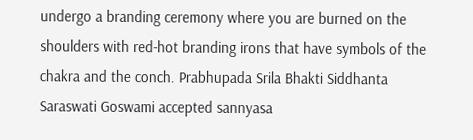undergo a branding ceremony where you are burned on the shoulders with red-hot branding irons that have symbols of the chakra and the conch. Prabhupada Srila Bhakti Siddhanta Saraswati Goswami accepted sannyasa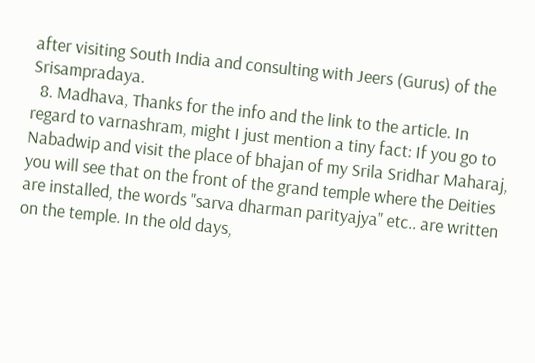after visiting South India and consulting with Jeers (Gurus) of the Srisampradaya.
  8. Madhava, Thanks for the info and the link to the article. In regard to varnashram, might I just mention a tiny fact: If you go to Nabadwip and visit the place of bhajan of my Srila Sridhar Maharaj, you will see that on the front of the grand temple where the Deities are installed, the words "sarva dharman parityajya" etc.. are written on the temple. In the old days,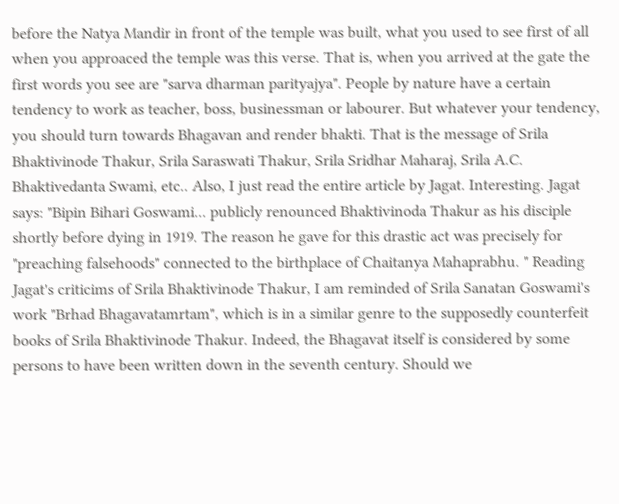before the Natya Mandir in front of the temple was built, what you used to see first of all when you approaced the temple was this verse. That is, when you arrived at the gate the first words you see are "sarva dharman parityajya". People by nature have a certain tendency to work as teacher, boss, businessman or labourer. But whatever your tendency, you should turn towards Bhagavan and render bhakti. That is the message of Srila Bhaktivinode Thakur, Srila Saraswati Thakur, Srila Sridhar Maharaj, Srila A.C. Bhaktivedanta Swami, etc.. Also, I just read the entire article by Jagat. Interesting. Jagat says: "Bipin Bihari Goswami... publicly renounced Bhaktivinoda Thakur as his disciple shortly before dying in 1919. The reason he gave for this drastic act was precisely for "preaching falsehoods" connected to the birthplace of Chaitanya Mahaprabhu. " Reading Jagat's criticims of Srila Bhaktivinode Thakur, I am reminded of Srila Sanatan Goswami's work "Brhad Bhagavatamrtam", which is in a similar genre to the supposedly counterfeit books of Srila Bhaktivinode Thakur. Indeed, the Bhagavat itself is considered by some persons to have been written down in the seventh century. Should we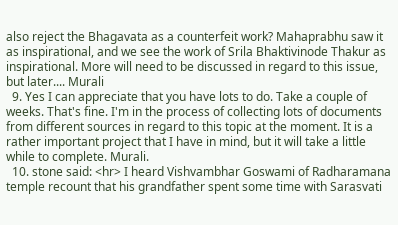also reject the Bhagavata as a counterfeit work? Mahaprabhu saw it as inspirational, and we see the work of Srila Bhaktivinode Thakur as inspirational. More will need to be discussed in regard to this issue, but later.... Murali
  9. Yes I can appreciate that you have lots to do. Take a couple of weeks. That's fine. I'm in the process of collecting lots of documents from different sources in regard to this topic at the moment. It is a rather important project that I have in mind, but it will take a little while to complete. Murali.
  10. stone said: <hr> I heard Vishvambhar Goswami of Radharamana temple recount that his grandfather spent some time with Sarasvati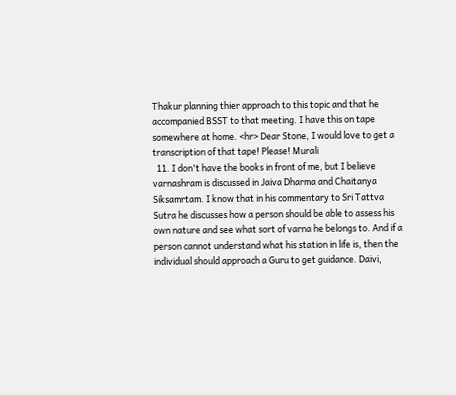Thakur planning thier approach to this topic and that he accompanied BSST to that meeting. I have this on tape somewhere at home. <hr> Dear Stone, I would love to get a transcription of that tape! Please! Murali
  11. I don't have the books in front of me, but I believe varnashram is discussed in Jaiva Dharma and Chaitanya Siksamrtam. I know that in his commentary to Sri Tattva Sutra he discusses how a person should be able to assess his own nature and see what sort of varna he belongs to. And if a person cannot understand what his station in life is, then the individual should approach a Guru to get guidance. Daivi,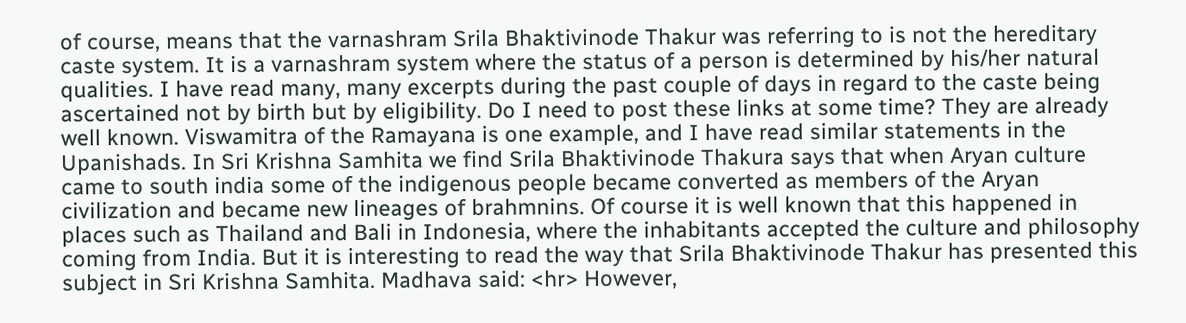of course, means that the varnashram Srila Bhaktivinode Thakur was referring to is not the hereditary caste system. It is a varnashram system where the status of a person is determined by his/her natural qualities. I have read many, many excerpts during the past couple of days in regard to the caste being ascertained not by birth but by eligibility. Do I need to post these links at some time? They are already well known. Viswamitra of the Ramayana is one example, and I have read similar statements in the Upanishads. In Sri Krishna Samhita we find Srila Bhaktivinode Thakura says that when Aryan culture came to south india some of the indigenous people became converted as members of the Aryan civilization and became new lineages of brahmnins. Of course it is well known that this happened in places such as Thailand and Bali in Indonesia, where the inhabitants accepted the culture and philosophy coming from India. But it is interesting to read the way that Srila Bhaktivinode Thakur has presented this subject in Sri Krishna Samhita. Madhava said: <hr> However,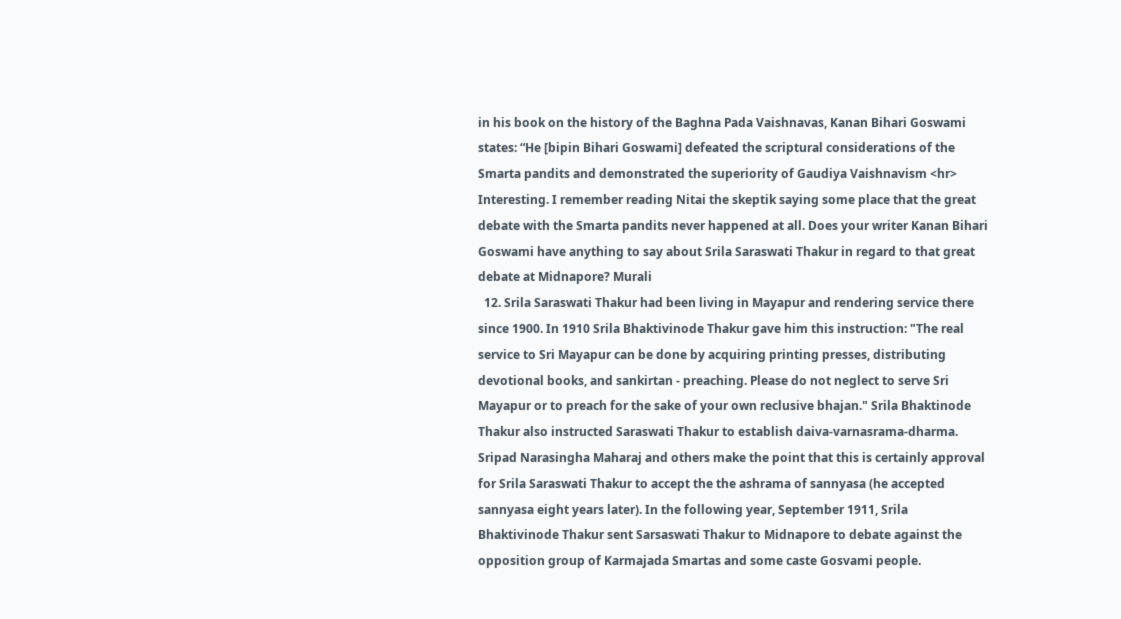in his book on the history of the Baghna Pada Vaishnavas, Kanan Bihari Goswami states: “He [bipin Bihari Goswami] defeated the scriptural considerations of the Smarta pandits and demonstrated the superiority of Gaudiya Vaishnavism <hr> Interesting. I remember reading Nitai the skeptik saying some place that the great debate with the Smarta pandits never happened at all. Does your writer Kanan Bihari Goswami have anything to say about Srila Saraswati Thakur in regard to that great debate at Midnapore? Murali
  12. Srila Saraswati Thakur had been living in Mayapur and rendering service there since 1900. In 1910 Srila Bhaktivinode Thakur gave him this instruction: "The real service to Sri Mayapur can be done by acquiring printing presses, distributing devotional books, and sankirtan - preaching. Please do not neglect to serve Sri Mayapur or to preach for the sake of your own reclusive bhajan." Srila Bhaktinode Thakur also instructed Saraswati Thakur to establish daiva-varnasrama-dharma. Sripad Narasingha Maharaj and others make the point that this is certainly approval for Srila Saraswati Thakur to accept the the ashrama of sannyasa (he accepted sannyasa eight years later). In the following year, September 1911, Srila Bhaktivinode Thakur sent Sarsaswati Thakur to Midnapore to debate against the opposition group of Karmajada Smartas and some caste Gosvami people.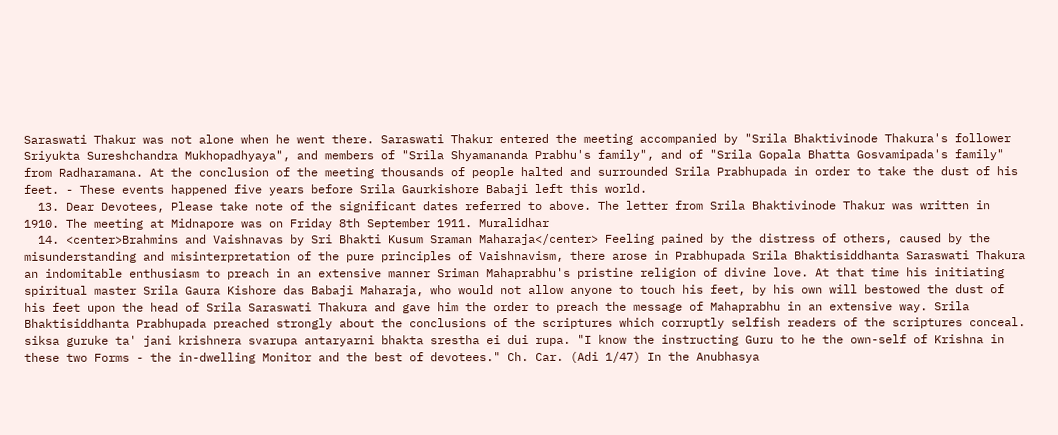Saraswati Thakur was not alone when he went there. Saraswati Thakur entered the meeting accompanied by "Srila Bhaktivinode Thakura's follower Sriyukta Sureshchandra Mukhopadhyaya", and members of "Srila Shyamananda Prabhu's family", and of "Srila Gopala Bhatta Gosvamipada's family" from Radharamana. At the conclusion of the meeting thousands of people halted and surrounded Srila Prabhupada in order to take the dust of his feet. - These events happened five years before Srila Gaurkishore Babaji left this world.
  13. Dear Devotees, Please take note of the significant dates referred to above. The letter from Srila Bhaktivinode Thakur was written in 1910. The meeting at Midnapore was on Friday 8th September 1911. Muralidhar
  14. <center>Brahmins and Vaishnavas by Sri Bhakti Kusum Sraman Maharaja</center> Feeling pained by the distress of others, caused by the misunderstanding and misinterpretation of the pure principles of Vaishnavism, there arose in Prabhupada Srila Bhaktisiddhanta Saraswati Thakura an indomitable enthusiasm to preach in an extensive manner Sriman Mahaprabhu's pristine religion of divine love. At that time his initiating spiritual master Srila Gaura Kishore das Babaji Maharaja, who would not allow anyone to touch his feet, by his own will bestowed the dust of his feet upon the head of Srila Saraswati Thakura and gave him the order to preach the message of Mahaprabhu in an extensive way. Srila Bhaktisiddhanta Prabhupada preached strongly about the conclusions of the scriptures which corruptly selfish readers of the scriptures conceal. siksa guruke ta' jani krishnera svarupa antaryarni bhakta srestha ei dui rupa. "I know the instructing Guru to he the own-self of Krishna in these two Forms - the in-dwelling Monitor and the best of devotees." Ch. Car. (Adi 1/47) In the Anubhasya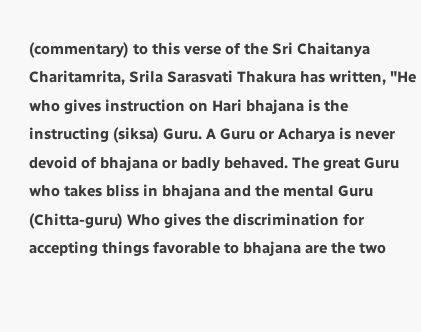(commentary) to this verse of the Sri Chaitanya Charitamrita, Srila Sarasvati Thakura has written, "He who gives instruction on Hari bhajana is the instructing (siksa) Guru. A Guru or Acharya is never devoid of bhajana or badly behaved. The great Guru who takes bliss in bhajana and the mental Guru (Chitta-guru) Who gives the discrimination for accepting things favorable to bhajana are the two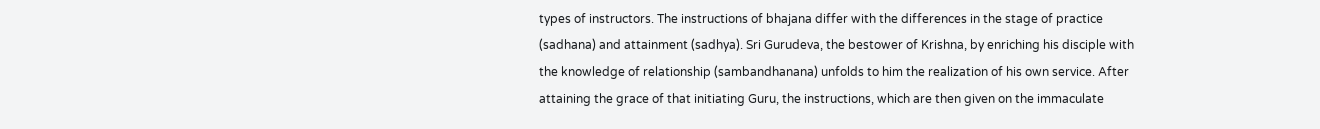types of instructors. The instructions of bhajana differ with the differences in the stage of practice (sadhana) and attainment (sadhya). Sri Gurudeva, the bestower of Krishna, by enriching his disciple with the knowledge of relationship (sambandhanana) unfolds to him the realization of his own service. After attaining the grace of that initiating Guru, the instructions, which are then given on the immaculate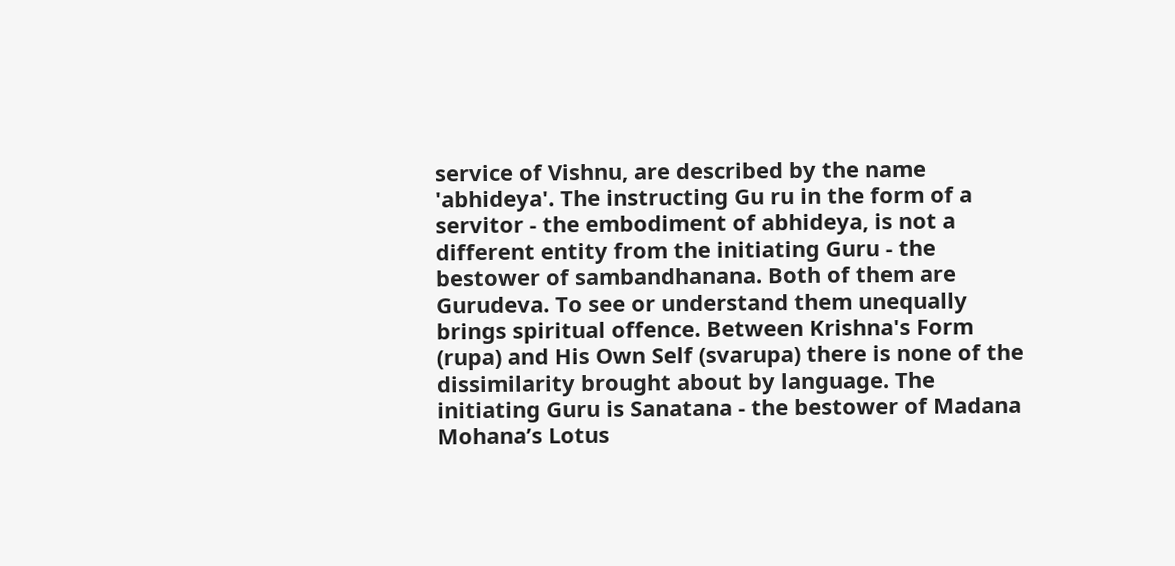service of Vishnu, are described by the name 'abhideya'. The instructing Gu ru in the form of a servitor - the embodiment of abhideya, is not a different entity from the initiating Guru - the bestower of sambandhanana. Both of them are Gurudeva. To see or understand them unequally brings spiritual offence. Between Krishna's Form (rupa) and His Own Self (svarupa) there is none of the dissimilarity brought about by language. The initiating Guru is Sanatana - the bestower of Madana Mohana’s Lotus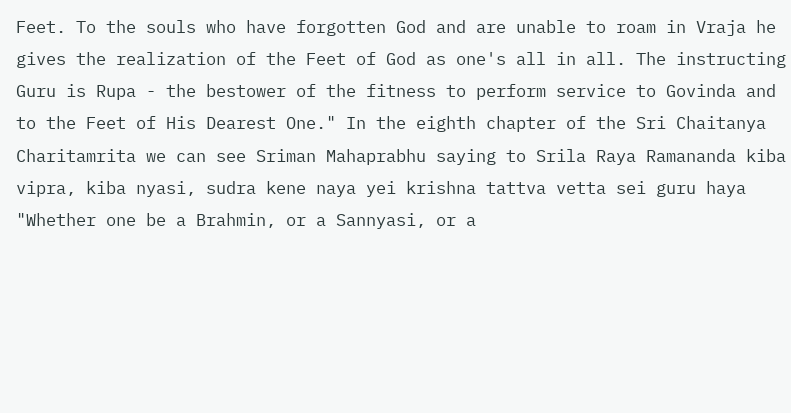Feet. To the souls who have forgotten God and are unable to roam in Vraja he gives the realization of the Feet of God as one's all in all. The instructing Guru is Rupa - the bestower of the fitness to perform service to Govinda and to the Feet of His Dearest One." In the eighth chapter of the Sri Chaitanya Charitamrita we can see Sriman Mahaprabhu saying to Srila Raya Ramananda kiba vipra, kiba nyasi, sudra kene naya yei krishna tattva vetta sei guru haya "Whether one be a Brahmin, or a Sannyasi, or a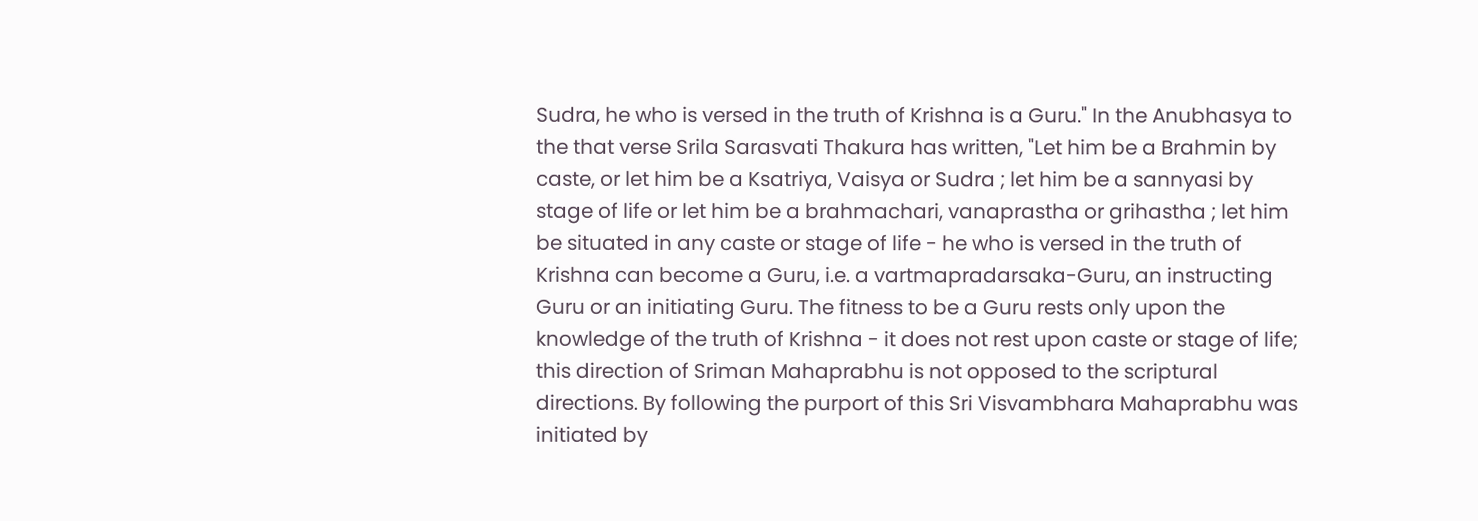Sudra, he who is versed in the truth of Krishna is a Guru." In the Anubhasya to the that verse Srila Sarasvati Thakura has written, "Let him be a Brahmin by caste, or let him be a Ksatriya, Vaisya or Sudra ; let him be a sannyasi by stage of life or let him be a brahmachari, vanaprastha or grihastha ; let him be situated in any caste or stage of life - he who is versed in the truth of Krishna can become a Guru, i.e. a vartmapradarsaka-Guru, an instructing Guru or an initiating Guru. The fitness to be a Guru rests only upon the knowledge of the truth of Krishna - it does not rest upon caste or stage of life; this direction of Sriman Mahaprabhu is not opposed to the scriptural directions. By following the purport of this Sri Visvambhara Mahaprabhu was initiated by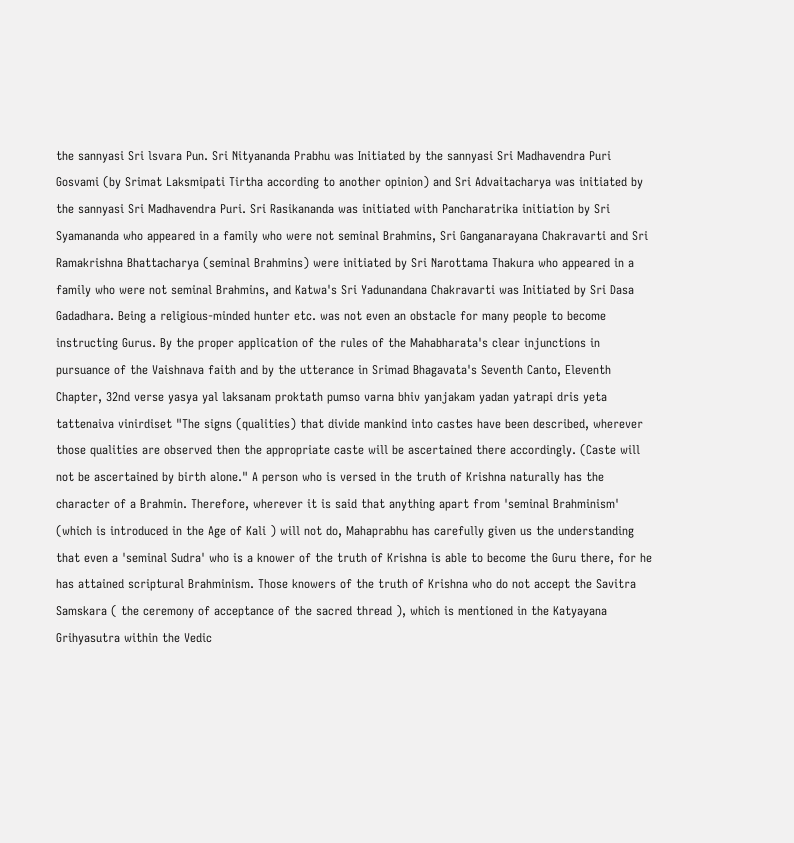the sannyasi Sri lsvara Pun. Sri Nityananda Prabhu was Initiated by the sannyasi Sri Madhavendra Puri Gosvami (by Srimat Laksmipati Tirtha according to another opinion) and Sri Advaitacharya was initiated by the sannyasi Sri Madhavendra Puri. Sri Rasikananda was initiated with Pancharatrika initiation by Sri Syamananda who appeared in a family who were not seminal Brahmins, Sri Ganganarayana Chakravarti and Sri Ramakrishna Bhattacharya (seminal Brahmins) were initiated by Sri Narottama Thakura who appeared in a family who were not seminal Brahmins, and Katwa's Sri Yadunandana Chakravarti was Initiated by Sri Dasa Gadadhara. Being a religious-minded hunter etc. was not even an obstacle for many people to become instructing Gurus. By the proper application of the rules of the Mahabharata's clear injunctions in pursuance of the Vaishnava faith and by the utterance in Srimad Bhagavata's Seventh Canto, Eleventh Chapter, 32nd verse yasya yal laksanam proktath pumso varna bhiv yanjakam yadan yatrapi dris yeta tattenaiva vinirdiset "The signs (qualities) that divide mankind into castes have been described, wherever those qualities are observed then the appropriate caste will be ascertained there accordingly. (Caste will not be ascertained by birth alone." A person who is versed in the truth of Krishna naturally has the character of a Brahmin. Therefore, wherever it is said that anything apart from 'seminal Brahminism' (which is introduced in the Age of Kali ) will not do, Mahaprabhu has carefully given us the understanding that even a 'seminal Sudra' who is a knower of the truth of Krishna is able to become the Guru there, for he has attained scriptural Brahminism. Those knowers of the truth of Krishna who do not accept the Savitra Samskara ( the ceremony of acceptance of the sacred thread ), which is mentioned in the Katyayana Grihyasutra within the Vedic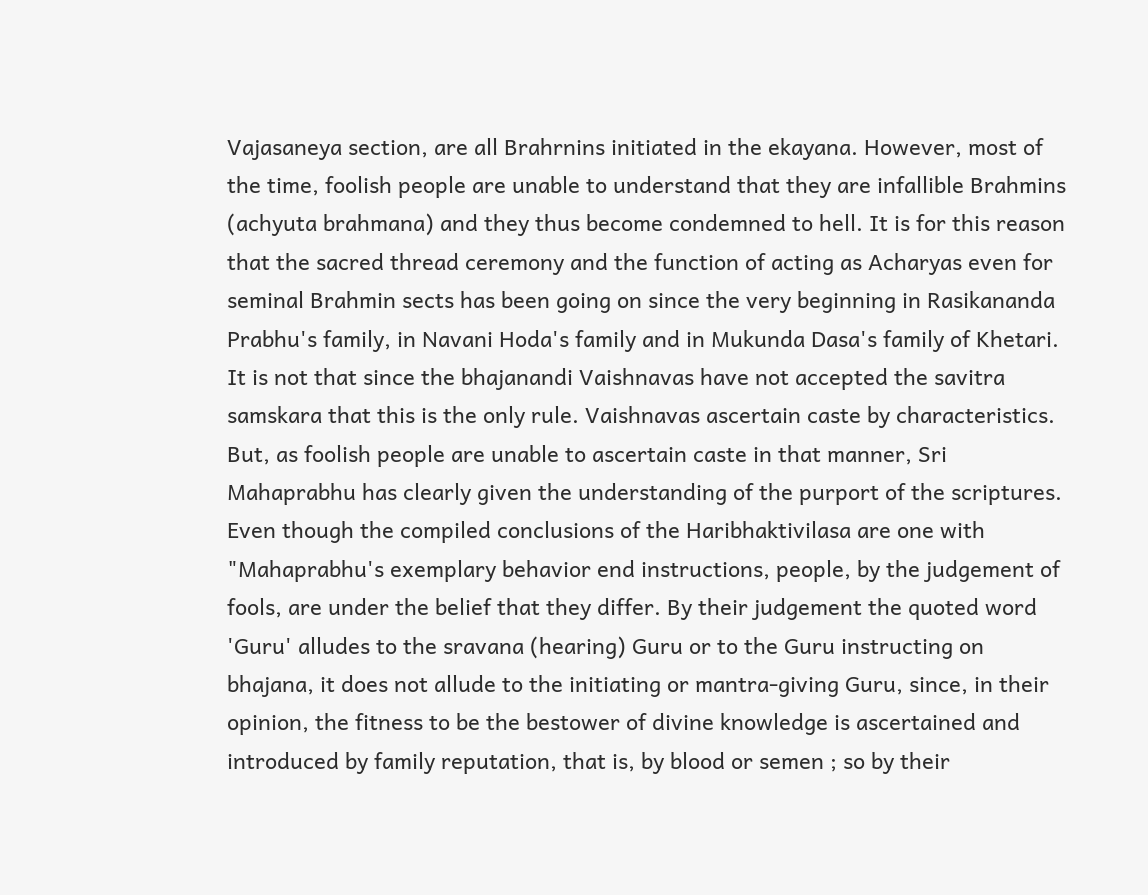Vajasaneya section, are all Brahrnins initiated in the ekayana. However, most of the time, foolish people are unable to understand that they are infallible Brahmins (achyuta brahmana) and they thus become condemned to hell. It is for this reason that the sacred thread ceremony and the function of acting as Acharyas even for seminal Brahmin sects has been going on since the very beginning in Rasikananda Prabhu's family, in Navani Hoda's family and in Mukunda Dasa's family of Khetari. It is not that since the bhajanandi Vaishnavas have not accepted the savitra samskara that this is the only rule. Vaishnavas ascertain caste by characteristics. But, as foolish people are unable to ascertain caste in that manner, Sri Mahaprabhu has clearly given the understanding of the purport of the scriptures. Even though the compiled conclusions of the Haribhaktivilasa are one with "Mahaprabhu's exemplary behavior end instructions, people, by the judgement of fools, are under the belief that they differ. By their judgement the quoted word 'Guru' alludes to the sravana (hearing) Guru or to the Guru instructing on bhajana, it does not allude to the initiating or mantra-giving Guru, since, in their opinion, the fitness to be the bestower of divine knowledge is ascertained and introduced by family reputation, that is, by blood or semen ; so by their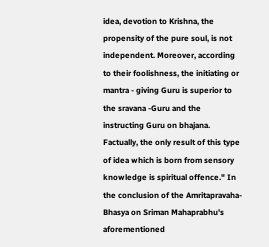idea, devotion to Krishna, the propensity of the pure soul, is not independent. Moreover, according to their foolishness, the initiating or mantra - giving Guru is superior to the sravana -Guru and the instructing Guru on bhajana. Factually, the only result of this type of idea which is born from sensory knowledge is spiritual offence." In the conclusion of the Amritapravaha-Bhasya on Sriman Mahaprabhu's aforementioned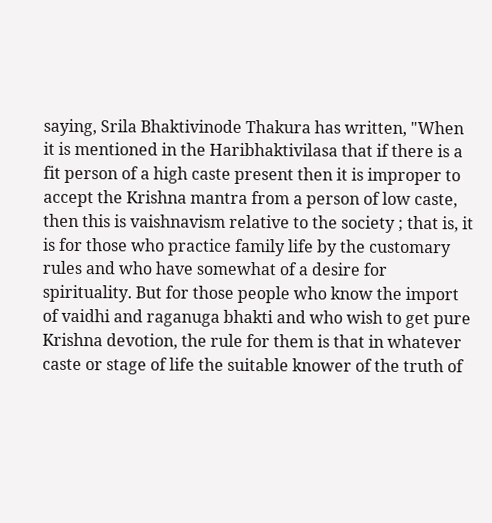saying, Srila Bhaktivinode Thakura has written, "When it is mentioned in the Haribhaktivilasa that if there is a fit person of a high caste present then it is improper to accept the Krishna mantra from a person of low caste, then this is vaishnavism relative to the society ; that is, it is for those who practice family life by the customary rules and who have somewhat of a desire for spirituality. But for those people who know the import of vaidhi and raganuga bhakti and who wish to get pure Krishna devotion, the rule for them is that in whatever caste or stage of life the suitable knower of the truth of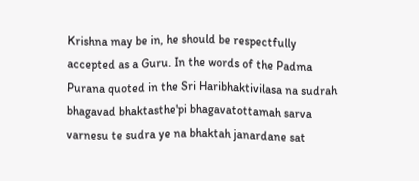Krishna may be in, he should be respectfully accepted as a Guru. In the words of the Padma Purana quoted in the Sri Haribhaktivilasa na sudrah bhagavad bhaktasthe'pi bhagavatottamah sarva varnesu te sudra ye na bhaktah janardane sat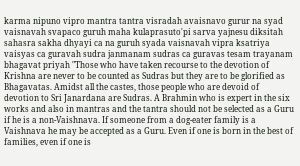karma nipuno vipro mantra tantra visradah avaisnavo gurur na syad vaisnavah svapaco guruh maha kulaprasuto'pi sarva yajnesu diksitah sahasra sakha dhyayi ca na guruh syada vaisnavah vipra ksatriya vaisyas ca guravah sudra janmanam sudras ca guravas tesam trayanam bhagavat priyah "Those who have taken recourse to the devotion of Krishna are never to be counted as Sudras but they are to be glorified as Bhagavatas. Amidst all the castes, those people who are devoid of devotion to Sri Janardana are Sudras. A Brahmin who is expert in the six works and also in mantras and the tantra should not be selected as a Guru if he is a non-Vaishnava. If someone from a dog-eater family is a Vaishnava he may be accepted as a Guru. Even if one is born in the best of families, even if one is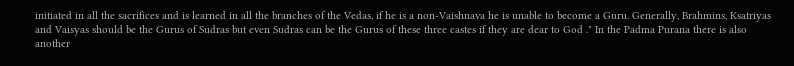initiated in all the sacrifices and is learned in all the branches of the Vedas, if he is a non-Vaishnava he is unable to become a Guru. Generally, Brahmins, Ksatriyas and Vaisyas should be the Gurus of Sudras but even Sudras can be the Gurus of these three castes if they are dear to God ." In the Padma Purana there is also another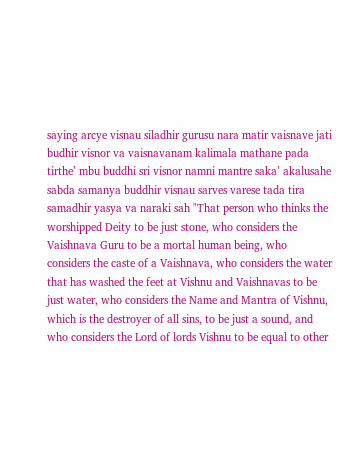saying arcye visnau siladhir gurusu nara matir vaisnave jati budhir visnor va vaisnavanam kalimala mathane pada tirthe’ mbu buddhi sri visnor namni mantre saka’ akalusahe sabda samanya buddhir visnau sarves varese tada tira samadhir yasya va naraki sah "That person who thinks the worshipped Deity to be just stone, who considers the Vaishnava Guru to be a mortal human being, who considers the caste of a Vaishnava, who considers the water that has washed the feet at Vishnu and Vaishnavas to be just water, who considers the Name and Mantra of Vishnu, which is the destroyer of all sins, to be just a sound, and who considers the Lord of lords Vishnu to be equal to other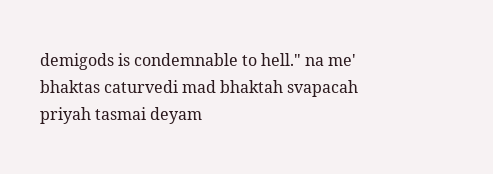demigods is condemnable to hell." na me' bhaktas caturvedi mad bhaktah svapacah priyah tasmai deyam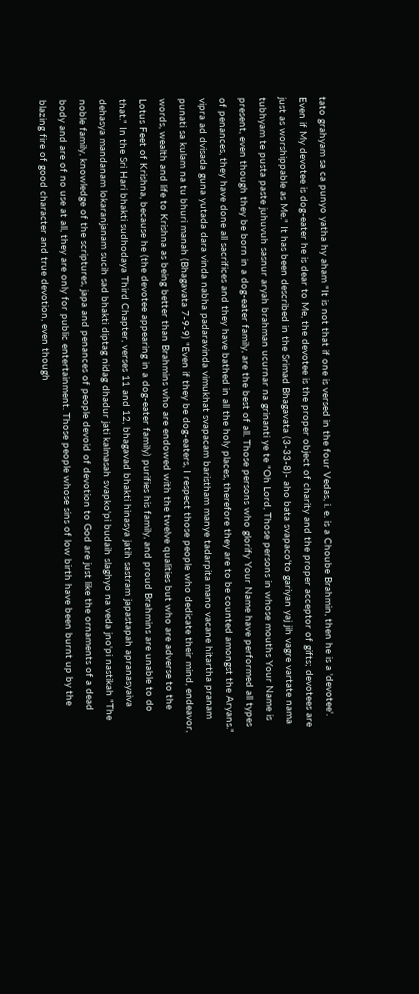tato grahyam sa ca punyo yatha hy aham "It is not that if one is versed in the four Vedas, i. e. is a Choube Brahmin, then he is a 'devotee'. Even if My devotee is dog-eater he is dear to Me, the devotee is the proper object of charity and the proper acceptor of gifts; devotees are just as worshippable as Me." It has been described in the Srimad Bhagavata (3-33-8)- aho bata svapaco'to gariyan yaj jih vagre vartate nama tubhyam te pusta paste juhuvuh sasnur aryah brahman ucurnar na grinanti ye te "Oh Lord, Those persons in whose mouths Your Name is present, even though they be born in a dog-eater family, are the best of all. Those persons who glorify Your Name have performed all types of penances, they have done all sacrifices and they have bathed in all the holy places, therefore they are to be counted amongst the Aryans." vipra ad dvisada guna yutada dara vinda nabha padaravinda vimukhat svapacam baristham manye tadarpita mano vacane hitartha pranam punati sa kulam na tu bhuri manah (Bhagavata 7-9-9) "Even if they be dog-eaters, I respect those people who dedicate their mind, endeavor, words, wealth and life to Krishna as being better than Brahmins who are endowed with the twelve qualities but who are adverse to the Lotus Feet of Krishna, because he (the devotee appearing in a dog-eater family) purifies his family, and proud Brahmins are unable to do that." In the Sri Hari bhakti sudhodaya Third Chapter, verses 11 and 12, bhagavad bhakti hinasya jatih sastram japastapah apranasyaiva dehasya mandanam lokaranjanam sucih sad bhakti diptag nidag dhadur jati kalmasah svapko'pi budaih slaghyo na veda jno'pi nastikah "The noble family, knowledge of the scriptures, japa and penances of people devoid of devotion to God are just like the ornaments of a dead body and are of no use at all, they are only for public entertainment. Those people whose sins of low birth have been burnt up by the blazing fire of good character and true devotion, even though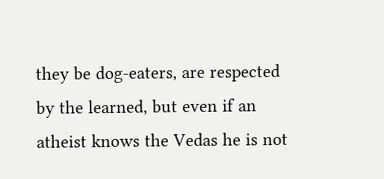they be dog-eaters, are respected by the learned, but even if an atheist knows the Vedas he is not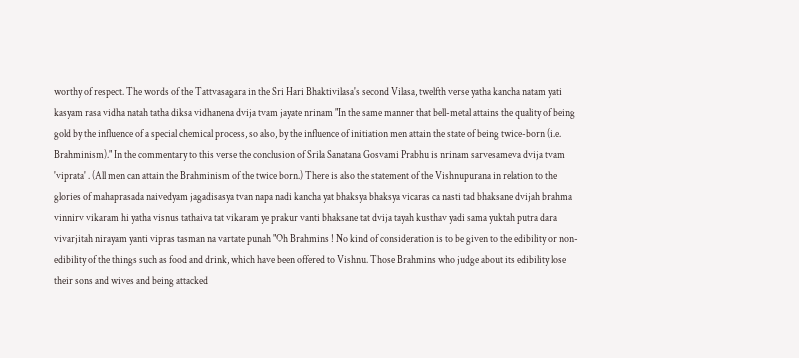worthy of respect. The words of the Tattvasagara in the Sri Hari Bhaktivilasa's second Vilasa, twelfth verse yatha kancha natam yati kasyam rasa vidha natah tatha diksa vidhanena dvija tvam jayate nrinam "In the same manner that bell-metal attains the quality of being gold by the influence of a special chemical process, so also, by the influence of initiation men attain the state of being twice-born (i.e. Brahminism)." In the commentary to this verse the conclusion of Srila Sanatana Gosvami Prabhu is nrinam sarvesameva dvija tvam 'viprata' . (All men can attain the Brahminism of the twice born.) There is also the statement of the Vishnupurana in relation to the glories of mahaprasada naivedyam jagadisasya tvan napa nadi kancha yat bhaksya bhaksya vicaras ca nasti tad bhaksane dvijah brahma vinnirv vikaram hi yatha visnus tathaiva tat vikaram ye prakur vanti bhaksane tat dvija tayah kusthav yadi sama yuktah putra dara vivarjitah nirayam yanti vipras tasman na vartate punah "Oh Brahmins ! No kind of consideration is to be given to the edibility or non-edibility of the things such as food and drink, which have been offered to Vishnu. Those Brahmins who judge about its edibility lose their sons and wives and being attacked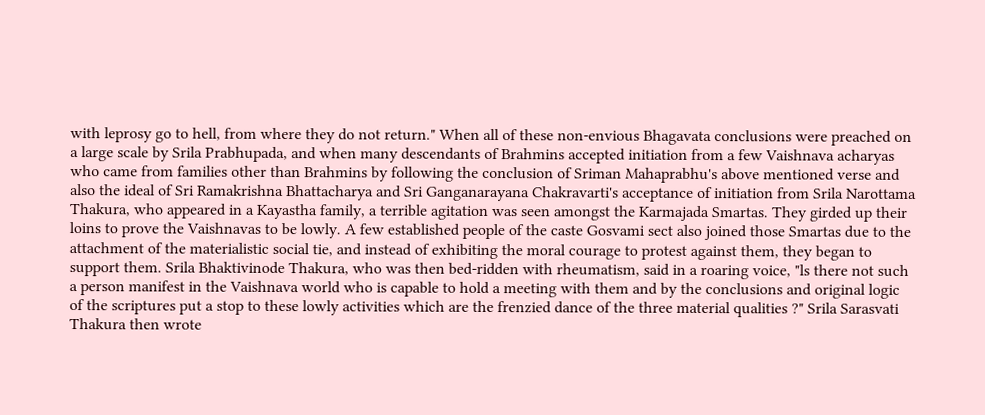with leprosy go to hell, from where they do not return." When all of these non-envious Bhagavata conclusions were preached on a large scale by Srila Prabhupada, and when many descendants of Brahmins accepted initiation from a few Vaishnava acharyas who came from families other than Brahmins by following the conclusion of Sriman Mahaprabhu's above mentioned verse and also the ideal of Sri Ramakrishna Bhattacharya and Sri Ganganarayana Chakravarti's acceptance of initiation from Srila Narottama Thakura, who appeared in a Kayastha family, a terrible agitation was seen amongst the Karmajada Smartas. They girded up their loins to prove the Vaishnavas to be lowly. A few established people of the caste Gosvami sect also joined those Smartas due to the attachment of the materialistic social tie, and instead of exhibiting the moral courage to protest against them, they began to support them. Srila Bhaktivinode Thakura, who was then bed-ridden with rheumatism, said in a roaring voice, "ls there not such a person manifest in the Vaishnava world who is capable to hold a meeting with them and by the conclusions and original logic of the scriptures put a stop to these lowly activities which are the frenzied dance of the three material qualities ?" Srila Sarasvati Thakura then wrote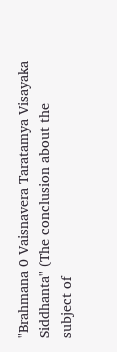"Brahmana 0 Vaisnavera Taratamya Visayaka Siddhanta" (The conclusion about the subject of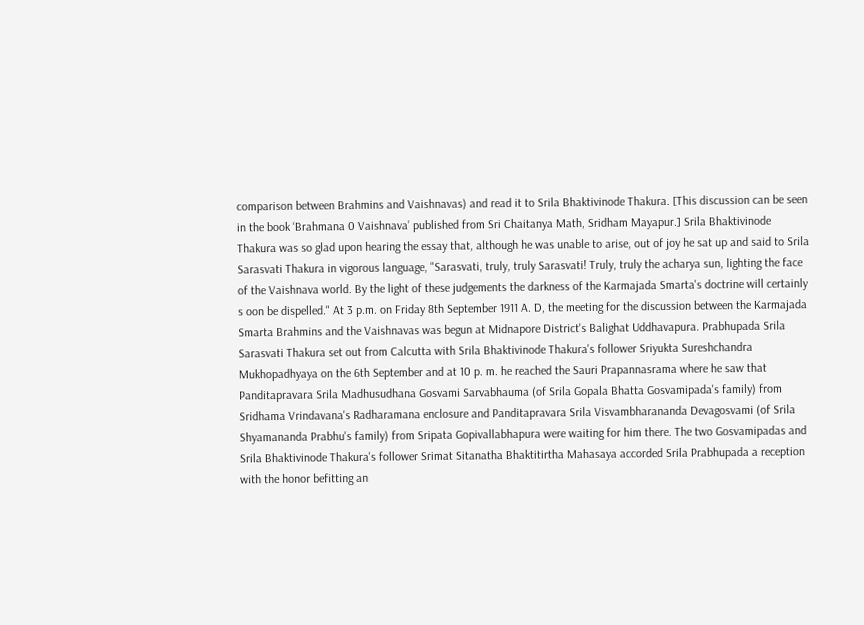comparison between Brahmins and Vaishnavas) and read it to Srila Bhaktivinode Thakura. [This discussion can be seen in the book ‘Brahmana 0 Vaishnava’ published from Sri Chaitanya Math, Sridham Mayapur.] Srila Bhaktivinode Thakura was so glad upon hearing the essay that, although he was unable to arise, out of joy he sat up and said to Srila Sarasvati Thakura in vigorous language, "Sarasvati, truly, truly Sarasvati! Truly, truly the acharya sun, lighting the face of the Vaishnava world. By the light of these judgements the darkness of the Karmajada Smarta's doctrine will certainly s oon be dispelled." At 3 p.m. on Friday 8th September 1911 A. D, the meeting for the discussion between the Karmajada Smarta Brahmins and the Vaishnavas was begun at Midnapore District's Balighat Uddhavapura. Prabhupada Srila Sarasvati Thakura set out from Calcutta with Srila Bhaktivinode Thakura's follower Sriyukta Sureshchandra Mukhopadhyaya on the 6th September and at 10 p. m. he reached the Sauri Prapannasrama where he saw that Panditapravara Srila Madhusudhana Gosvami Sarvabhauma (of Srila Gopala Bhatta Gosvamipada's family) from Sridhama Vrindavana's Radharamana enclosure and Panditapravara Srila Visvambharananda Devagosvami (of Srila Shyamananda Prabhu's family) from Sripata Gopivallabhapura were waiting for him there. The two Gosvamipadas and Srila Bhaktivinode Thakura's follower Srimat Sitanatha Bhaktitirtha Mahasaya accorded Srila Prabhupada a reception with the honor befitting an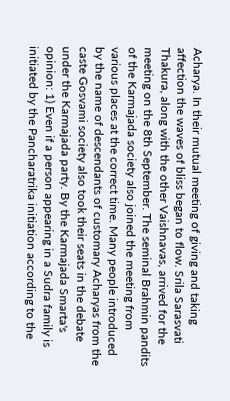Acharya. In their mutual meeting of giving and taking affection the waves of bliss began to flow. Srila Sarasvati Thakura, along with the other Vaishnavas, arrived for the meeting on the 8th September. The seminal Brahmin pandits of the Karmajada society also joined the meeting from various places at the correct time. Many people introduced by the name of descendants of customary Acharyas from the caste Gosvami society also took their seats in the debate under the Karmajada party. By the Karmajada Smarta's opinion: 1) Even if a person appearing in a Sudra family is initiated by the Pancharatrika initiation according to the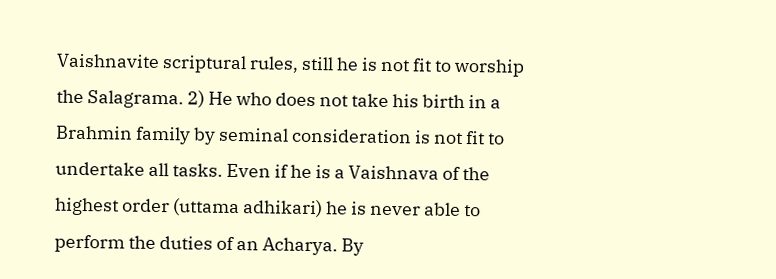Vaishnavite scriptural rules, still he is not fit to worship the Salagrama. 2) He who does not take his birth in a Brahmin family by seminal consideration is not fit to undertake all tasks. Even if he is a Vaishnava of the highest order (uttama adhikari) he is never able to perform the duties of an Acharya. By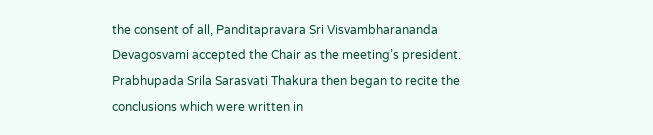the consent of all, Panditapravara Sri Visvambharananda Devagosvami accepted the Chair as the meeting’s president. Prabhupada Srila Sarasvati Thakura then began to recite the conclusions which were written in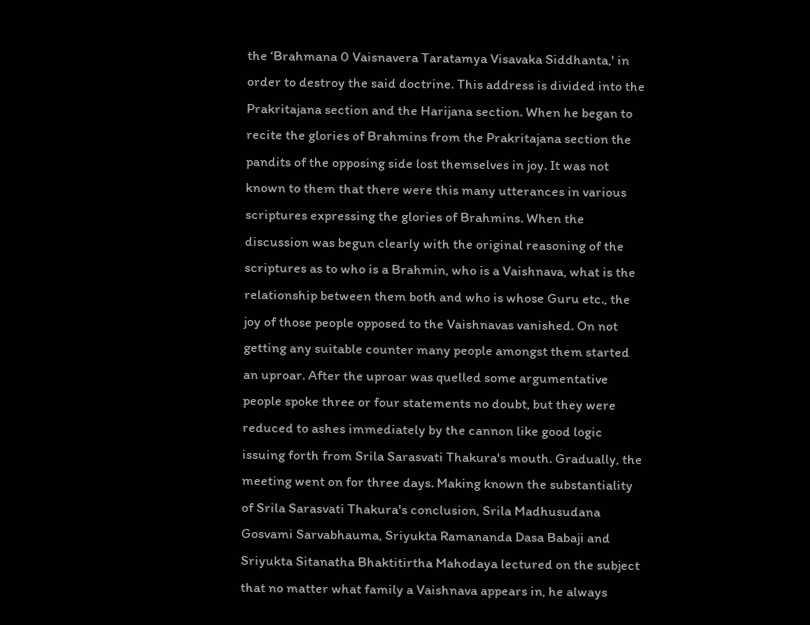the ‘Brahmana 0 Vaisnavera Taratamya Visavaka Siddhanta,' in order to destroy the said doctrine. This address is divided into the Prakritajana section and the Harijana section. When he began to recite the glories of Brahmins from the Prakritajana section the pandits of the opposing side lost themselves in joy. It was not known to them that there were this many utterances in various scriptures expressing the glories of Brahmins. When the discussion was begun clearly with the original reasoning of the scriptures as to who is a Brahmin, who is a Vaishnava, what is the relationship between them both and who is whose Guru etc., the joy of those people opposed to the Vaishnavas vanished. On not getting any suitable counter many people amongst them started an uproar. After the uproar was quelled some argumentative people spoke three or four statements no doubt, but they were reduced to ashes immediately by the cannon like good logic issuing forth from Srila Sarasvati Thakura's mouth. Gradually, the meeting went on for three days. Making known the substantiality of Srila Sarasvati Thakura's conclusion, Srila Madhusudana Gosvami Sarvabhauma, Sriyukta Ramananda Dasa Babaji and Sriyukta Sitanatha Bhaktitirtha Mahodaya lectured on the subject that no matter what family a Vaishnava appears in, he always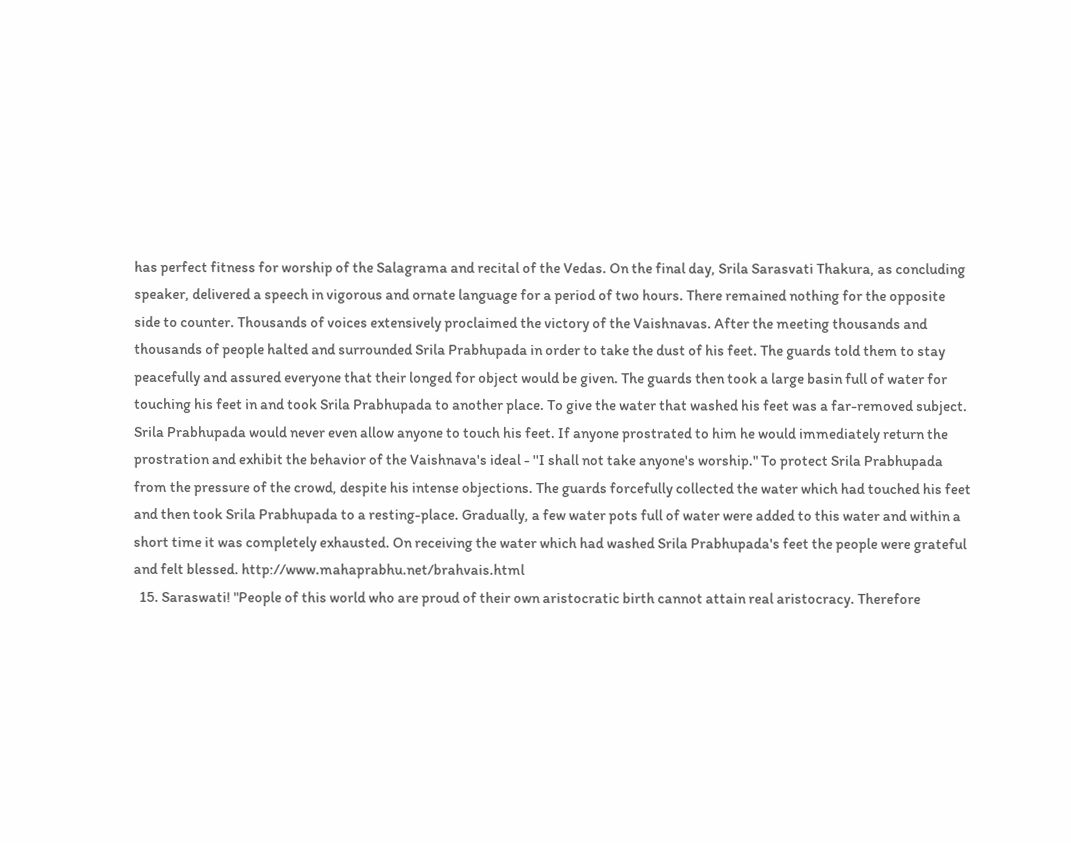has perfect fitness for worship of the Salagrama and recital of the Vedas. On the final day, Srila Sarasvati Thakura, as concluding speaker, delivered a speech in vigorous and ornate language for a period of two hours. There remained nothing for the opposite side to counter. Thousands of voices extensively proclaimed the victory of the Vaishnavas. After the meeting thousands and thousands of people halted and surrounded Srila Prabhupada in order to take the dust of his feet. The guards told them to stay peacefully and assured everyone that their longed for object would be given. The guards then took a large basin full of water for touching his feet in and took Srila Prabhupada to another place. To give the water that washed his feet was a far-removed subject. Srila Prabhupada would never even allow anyone to touch his feet. If anyone prostrated to him he would immediately return the prostration and exhibit the behavior of the Vaishnava's ideal - ''I shall not take anyone's worship." To protect Srila Prabhupada from the pressure of the crowd, despite his intense objections. The guards forcefully collected the water which had touched his feet and then took Srila Prabhupada to a resting-place. Gradually, a few water pots full of water were added to this water and within a short time it was completely exhausted. On receiving the water which had washed Srila Prabhupada's feet the people were grateful and felt blessed. http://www.mahaprabhu.net/brahvais.html
  15. Saraswati! "People of this world who are proud of their own aristocratic birth cannot attain real aristocracy. Therefore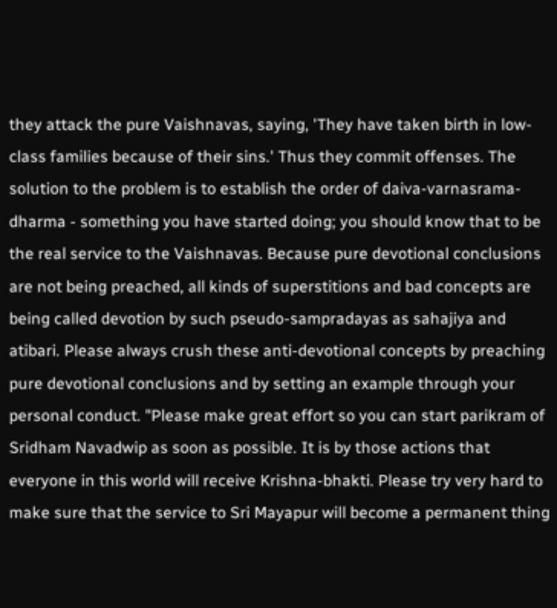they attack the pure Vaishnavas, saying, 'They have taken birth in low-class families because of their sins.' Thus they commit offenses. The solution to the problem is to establish the order of daiva-varnasrama-dharma - something you have started doing; you should know that to be the real service to the Vaishnavas. Because pure devotional conclusions are not being preached, all kinds of superstitions and bad concepts are being called devotion by such pseudo-sampradayas as sahajiya and atibari. Please always crush these anti-devotional concepts by preaching pure devotional conclusions and by setting an example through your personal conduct. "Please make great effort so you can start parikram of Sridham Navadwip as soon as possible. It is by those actions that everyone in this world will receive Krishna-bhakti. Please try very hard to make sure that the service to Sri Mayapur will become a permanent thing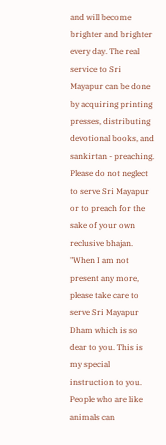and will become brighter and brighter every day. The real service to Sri Mayapur can be done by acquiring printing presses, distributing devotional books, and sankirtan - preaching. Please do not neglect to serve Sri Mayapur or to preach for the sake of your own reclusive bhajan. "When I am not present any more, please take care to serve Sri Mayapur Dham which is so dear to you. This is my special instruction to you. People who are like animals can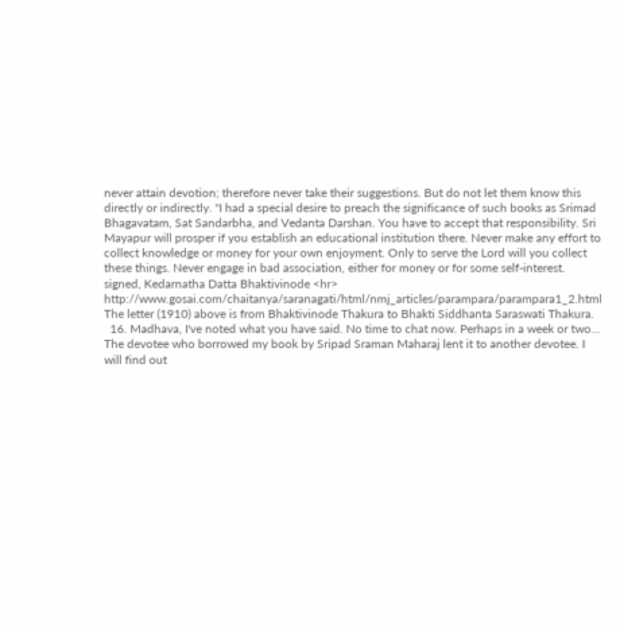never attain devotion; therefore never take their suggestions. But do not let them know this directly or indirectly. "I had a special desire to preach the significance of such books as Srimad Bhagavatam, Sat Sandarbha, and Vedanta Darshan. You have to accept that responsibility. Sri Mayapur will prosper if you establish an educational institution there. Never make any effort to collect knowledge or money for your own enjoyment. Only to serve the Lord will you collect these things. Never engage in bad association, either for money or for some self-interest. signed, Kedarnatha Datta Bhaktivinode <hr> http://www.gosai.com/chaitanya/saranagati/html/nmj_articles/parampara/parampara1_2.html The letter (1910) above is from Bhaktivinode Thakura to Bhakti Siddhanta Saraswati Thakura.
  16. Madhava, I've noted what you have said. No time to chat now. Perhaps in a week or two... The devotee who borrowed my book by Sripad Sraman Maharaj lent it to another devotee. I will find out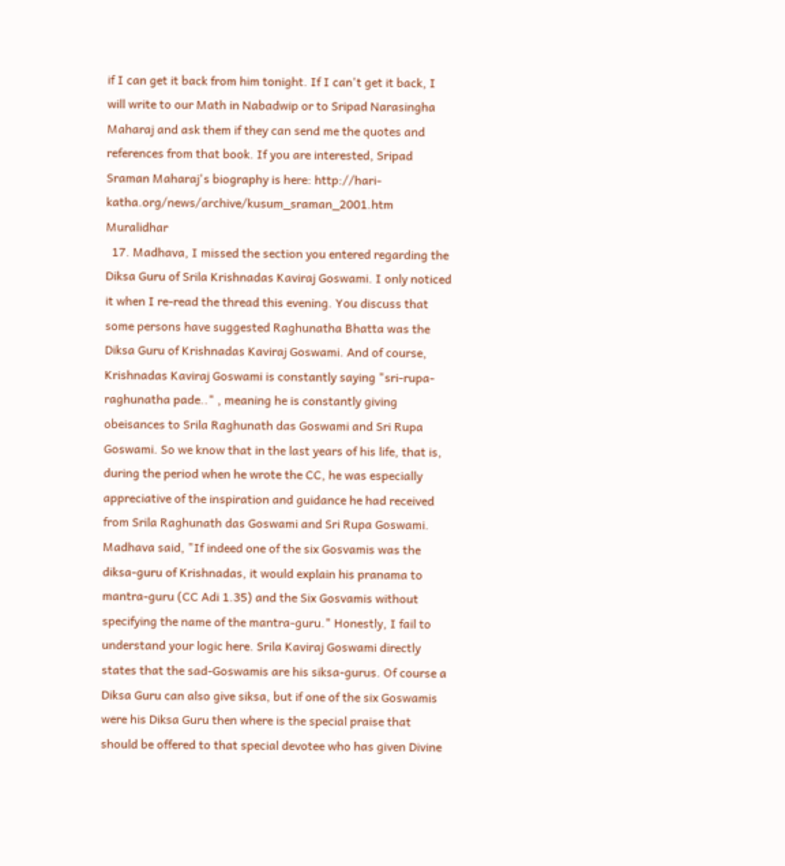if I can get it back from him tonight. If I can't get it back, I will write to our Math in Nabadwip or to Sripad Narasingha Maharaj and ask them if they can send me the quotes and references from that book. If you are interested, Sripad Sraman Maharaj's biography is here: http://hari-katha.org/news/archive/kusum_sraman_2001.htm Muralidhar
  17. Madhava, I missed the section you entered regarding the Diksa Guru of Srila Krishnadas Kaviraj Goswami. I only noticed it when I re-read the thread this evening. You discuss that some persons have suggested Raghunatha Bhatta was the Diksa Guru of Krishnadas Kaviraj Goswami. And of course, Krishnadas Kaviraj Goswami is constantly saying "sri-rupa-raghunatha pade.." , meaning he is constantly giving obeisances to Srila Raghunath das Goswami and Sri Rupa Goswami. So we know that in the last years of his life, that is, during the period when he wrote the CC, he was especially appreciative of the inspiration and guidance he had received from Srila Raghunath das Goswami and Sri Rupa Goswami. Madhava said, "If indeed one of the six Gosvamis was the diksa-guru of Krishnadas, it would explain his pranama to mantra-guru (CC Adi 1.35) and the Six Gosvamis without specifying the name of the mantra-guru." Honestly, I fail to understand your logic here. Srila Kaviraj Goswami directly states that the sad-Goswamis are his siksa-gurus. Of course a Diksa Guru can also give siksa, but if one of the six Goswamis were his Diksa Guru then where is the special praise that should be offered to that special devotee who has given Divine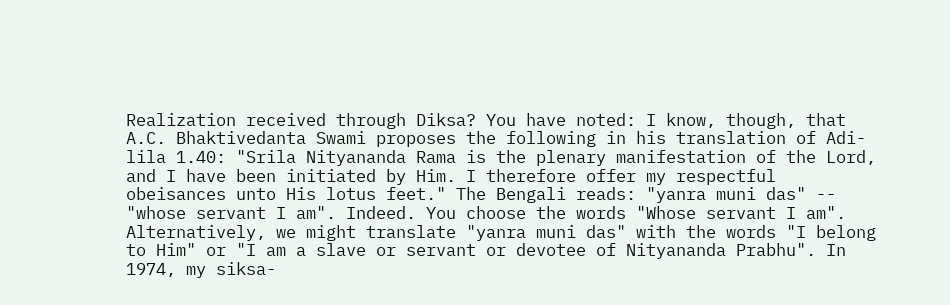Realization received through Diksa? You have noted: I know, though, that A.C. Bhaktivedanta Swami proposes the following in his translation of Adi-lila 1.40: "Srila Nityananda Rama is the plenary manifestation of the Lord, and I have been initiated by Him. I therefore offer my respectful obeisances unto His lotus feet." The Bengali reads: "yanra muni das" -- "whose servant I am". Indeed. You choose the words "Whose servant I am". Alternatively, we might translate "yanra muni das" with the words "I belong to Him" or "I am a slave or servant or devotee of Nityananda Prabhu". In 1974, my siksa-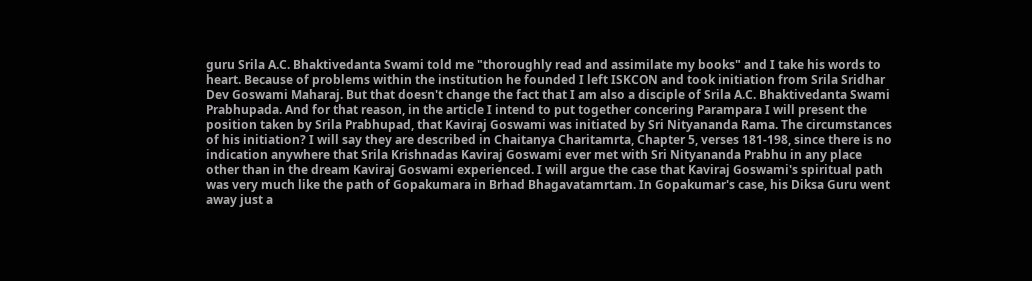guru Srila A.C. Bhaktivedanta Swami told me "thoroughly read and assimilate my books" and I take his words to heart. Because of problems within the institution he founded I left ISKCON and took initiation from Srila Sridhar Dev Goswami Maharaj. But that doesn't change the fact that I am also a disciple of Srila A.C. Bhaktivedanta Swami Prabhupada. And for that reason, in the article I intend to put together concering Parampara I will present the position taken by Srila Prabhupad, that Kaviraj Goswami was initiated by Sri Nityananda Rama. The circumstances of his initiation? I will say they are described in Chaitanya Charitamrta, Chapter 5, verses 181-198, since there is no indication anywhere that Srila Krishnadas Kaviraj Goswami ever met with Sri Nityananda Prabhu in any place other than in the dream Kaviraj Goswami experienced. I will argue the case that Kaviraj Goswami's spiritual path was very much like the path of Gopakumara in Brhad Bhagavatamrtam. In Gopakumar's case, his Diksa Guru went away just a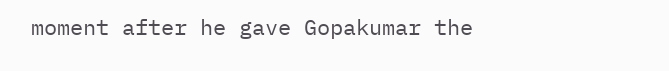moment after he gave Gopakumar the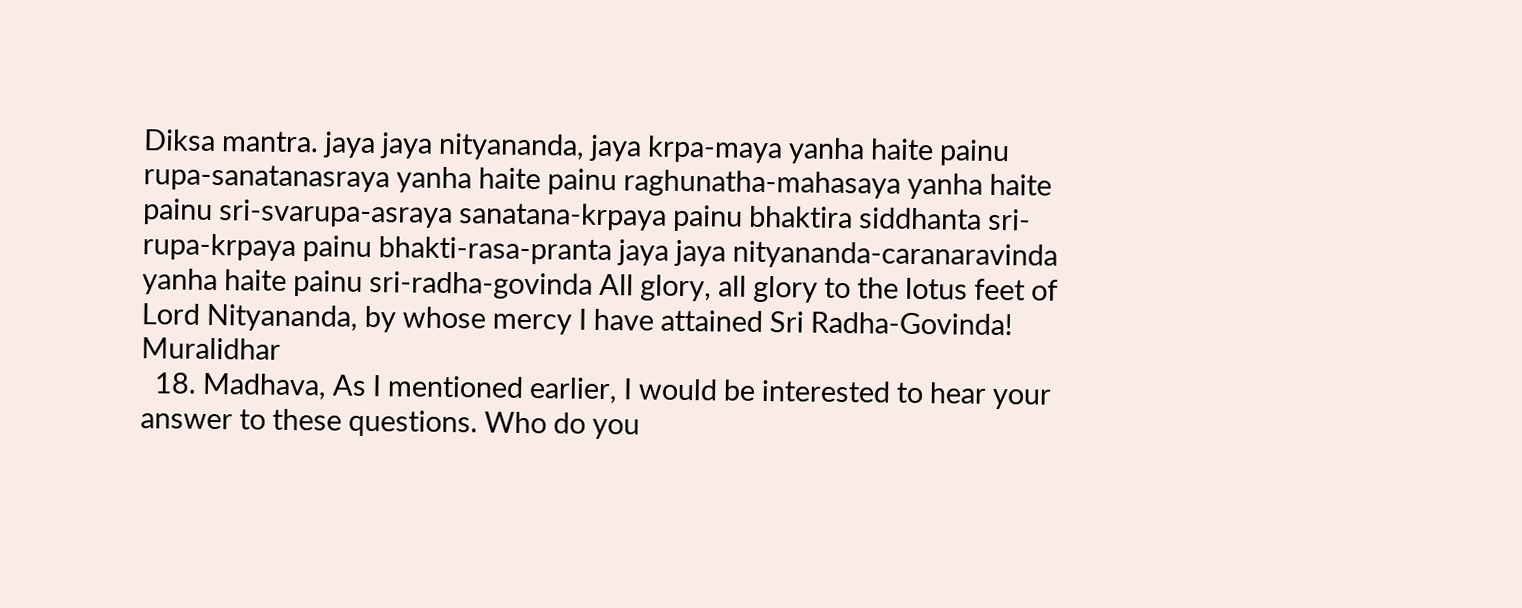Diksa mantra. jaya jaya nityananda, jaya krpa-maya yanha haite painu rupa-sanatanasraya yanha haite painu raghunatha-mahasaya yanha haite painu sri-svarupa-asraya sanatana-krpaya painu bhaktira siddhanta sri-rupa-krpaya painu bhakti-rasa-pranta jaya jaya nityananda-caranaravinda yanha haite painu sri-radha-govinda All glory, all glory to the lotus feet of Lord Nityananda, by whose mercy I have attained Sri Radha-Govinda! Muralidhar
  18. Madhava, As I mentioned earlier, I would be interested to hear your answer to these questions. Who do you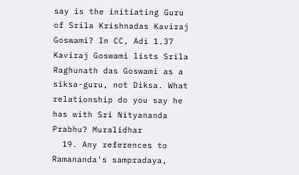say is the initiating Guru of Srila Krishnadas Kaviraj Goswami? In CC, Adi 1.37 Kaviraj Goswami lists Srila Raghunath das Goswami as a siksa-guru, not Diksa. What relationship do you say he has with Sri Nityananda Prabhu? Muralidhar
  19. Any references to Ramananda's sampradaya,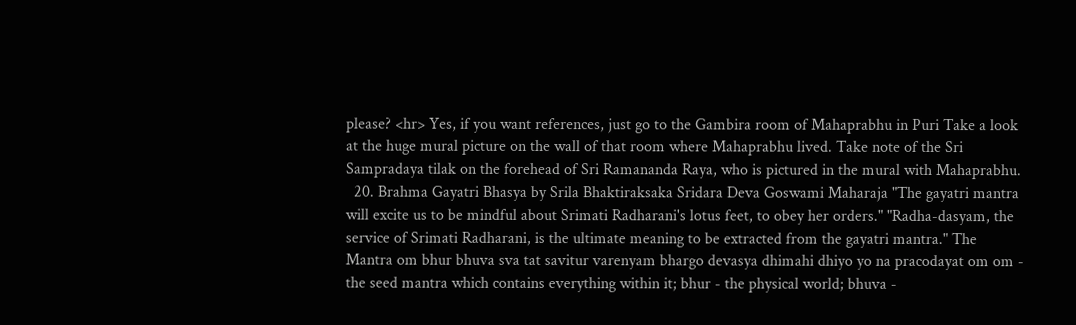please? <hr> Yes, if you want references, just go to the Gambira room of Mahaprabhu in Puri Take a look at the huge mural picture on the wall of that room where Mahaprabhu lived. Take note of the Sri Sampradaya tilak on the forehead of Sri Ramananda Raya, who is pictured in the mural with Mahaprabhu.
  20. Brahma Gayatri Bhasya by Srila Bhaktiraksaka Sridara Deva Goswami Maharaja "The gayatri mantra will excite us to be mindful about Srimati Radharani's lotus feet, to obey her orders." "Radha-dasyam, the service of Srimati Radharani, is the ultimate meaning to be extracted from the gayatri mantra." The Mantra om bhur bhuva sva tat savitur varenyam bhargo devasya dhimahi dhiyo yo na pracodayat om om - the seed mantra which contains everything within it; bhur - the physical world; bhuva -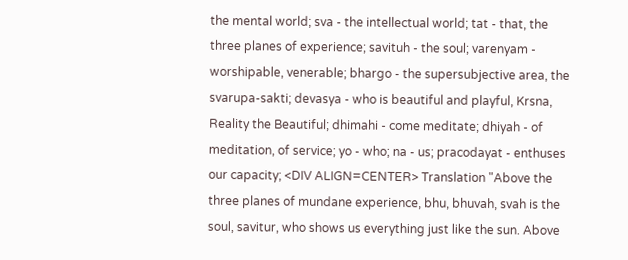the mental world; sva - the intellectual world; tat - that, the three planes of experience; savituh - the soul; varenyam - worshipable, venerable; bhargo - the supersubjective area, the svarupa-sakti; devasya - who is beautiful and playful, Krsna, Reality the Beautiful; dhimahi - come meditate; dhiyah - of meditation, of service; yo - who; na - us; pracodayat - enthuses our capacity; <DIV ALIGN=CENTER> Translation "Above the three planes of mundane experience, bhu, bhuvah, svah is the soul, savitur, who shows us everything just like the sun. Above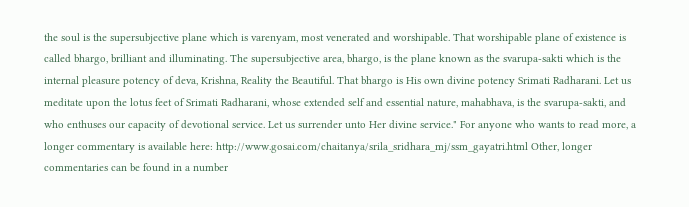the soul is the supersubjective plane which is varenyam, most venerated and worshipable. That worshipable plane of existence is called bhargo, brilliant and illuminating. The supersubjective area, bhargo, is the plane known as the svarupa-sakti which is the internal pleasure potency of deva, Krishna, Reality the Beautiful. That bhargo is His own divine potency Srimati Radharani. Let us meditate upon the lotus feet of Srimati Radharani, whose extended self and essential nature, mahabhava, is the svarupa-sakti, and who enthuses our capacity of devotional service. Let us surrender unto Her divine service." For anyone who wants to read more, a longer commentary is available here: http://www.gosai.com/chaitanya/srila_sridhara_mj/ssm_gayatri.html Other, longer commentaries can be found in a number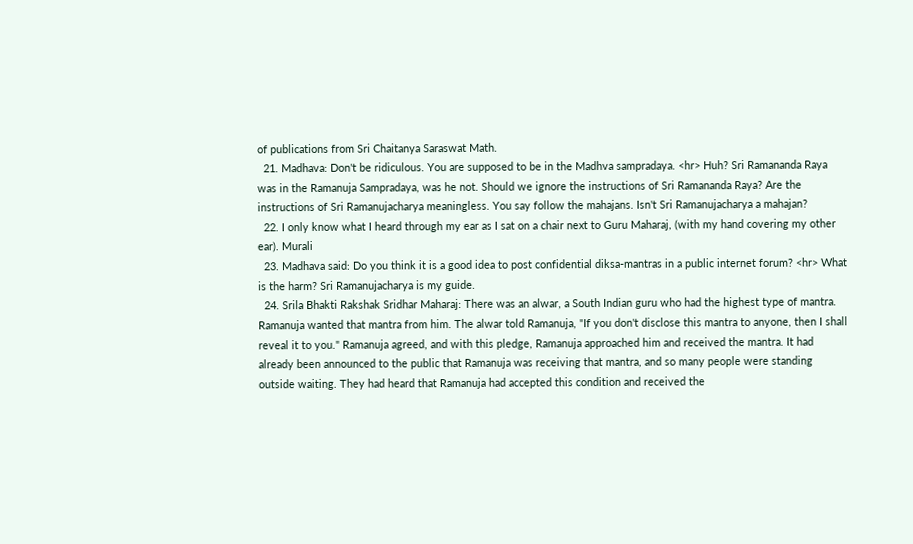of publications from Sri Chaitanya Saraswat Math.
  21. Madhava: Don't be ridiculous. You are supposed to be in the Madhva sampradaya. <hr> Huh? Sri Ramananda Raya was in the Ramanuja Sampradaya, was he not. Should we ignore the instructions of Sri Ramananda Raya? Are the instructions of Sri Ramanujacharya meaningless. You say follow the mahajans. Isn't Sri Ramanujacharya a mahajan?
  22. I only know what I heard through my ear as I sat on a chair next to Guru Maharaj, (with my hand covering my other ear). Murali
  23. Madhava said: Do you think it is a good idea to post confidential diksa-mantras in a public internet forum? <hr> What is the harm? Sri Ramanujacharya is my guide.
  24. Srila Bhakti Rakshak Sridhar Maharaj: There was an alwar, a South Indian guru who had the highest type of mantra. Ramanuja wanted that mantra from him. The alwar told Ramanuja, "If you don't disclose this mantra to anyone, then I shall reveal it to you." Ramanuja agreed, and with this pledge, Ramanuja approached him and received the mantra. It had already been announced to the public that Ramanuja was receiving that mantra, and so many people were standing outside waiting. They had heard that Ramanuja had accepted this condition and received the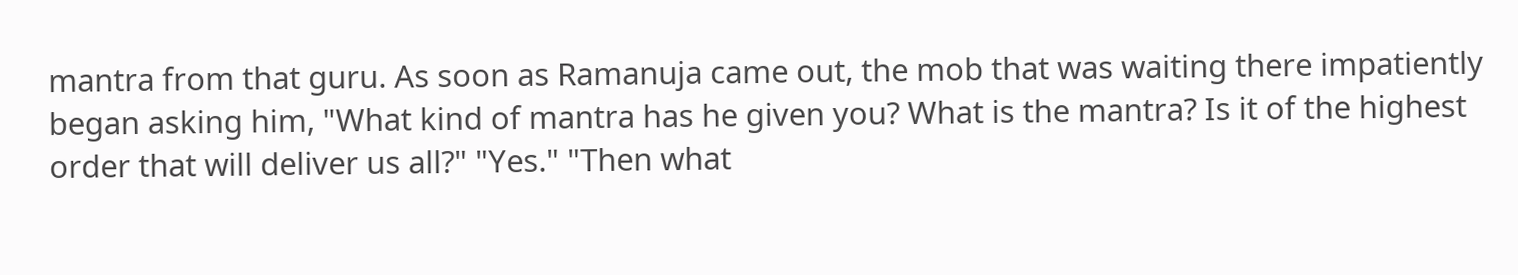mantra from that guru. As soon as Ramanuja came out, the mob that was waiting there impatiently began asking him, "What kind of mantra has he given you? What is the mantra? Is it of the highest order that will deliver us all?" "Yes." "Then what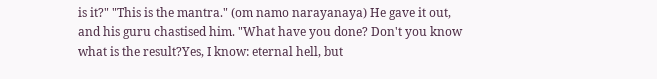is it?" "This is the mantra." (om namo narayanaya) He gave it out, and his guru chastised him. "What have you done? Don't you know what is the result?Yes, I know: eternal hell, but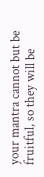your mantra cannot but be fruitful, so they will be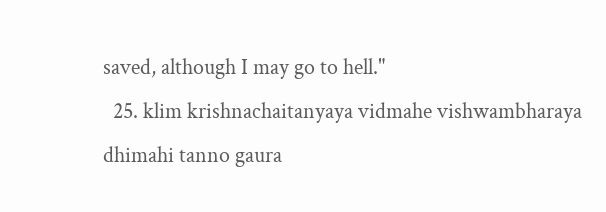saved, although I may go to hell."
  25. klim krishnachaitanyaya vidmahe vishwambharaya dhimahi tanno gaura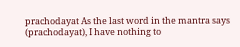prachodayat As the last word in the mantra says (prachodayat), I have nothing to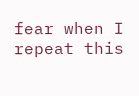fear when I repeat this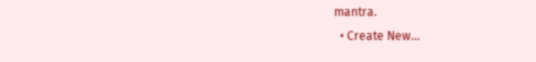mantra.
  • Create New...